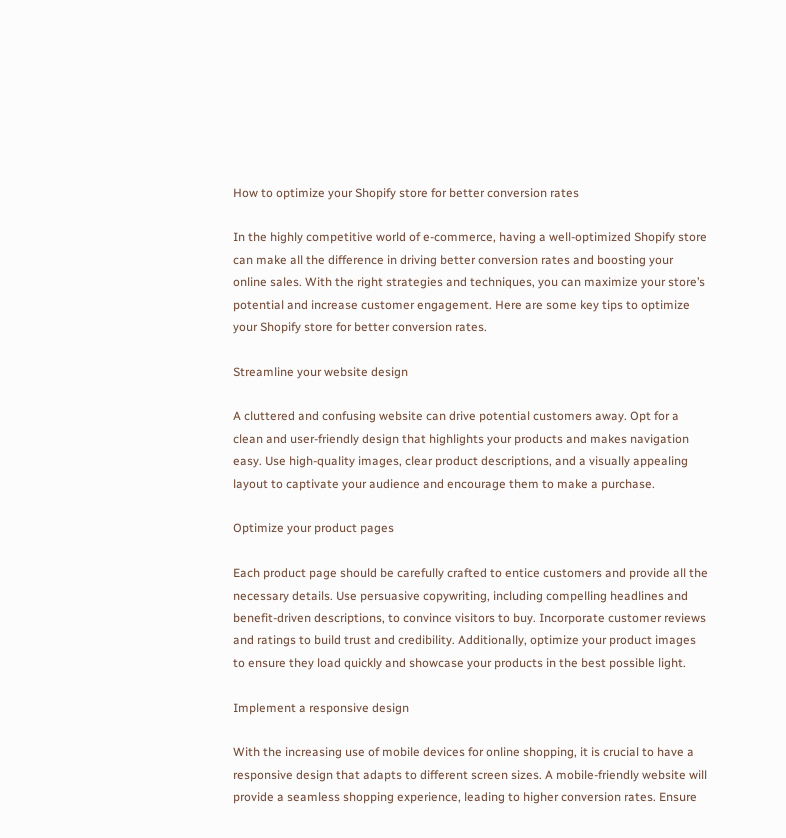How to optimize your Shopify store for better conversion rates

In the highly competitive world of e-commerce, having a well-optimized Shopify store can make all the difference in driving better conversion rates and boosting your online sales. With the right strategies and techniques, you can maximize your store’s potential and increase customer engagement. Here are some key tips to optimize your Shopify store for better conversion rates.

Streamline your website design

A cluttered and confusing website can drive potential customers away. Opt for a clean and user-friendly design that highlights your products and makes navigation easy. Use high-quality images, clear product descriptions, and a visually appealing layout to captivate your audience and encourage them to make a purchase.

Optimize your product pages

Each product page should be carefully crafted to entice customers and provide all the necessary details. Use persuasive copywriting, including compelling headlines and benefit-driven descriptions, to convince visitors to buy. Incorporate customer reviews and ratings to build trust and credibility. Additionally, optimize your product images to ensure they load quickly and showcase your products in the best possible light.

Implement a responsive design

With the increasing use of mobile devices for online shopping, it is crucial to have a responsive design that adapts to different screen sizes. A mobile-friendly website will provide a seamless shopping experience, leading to higher conversion rates. Ensure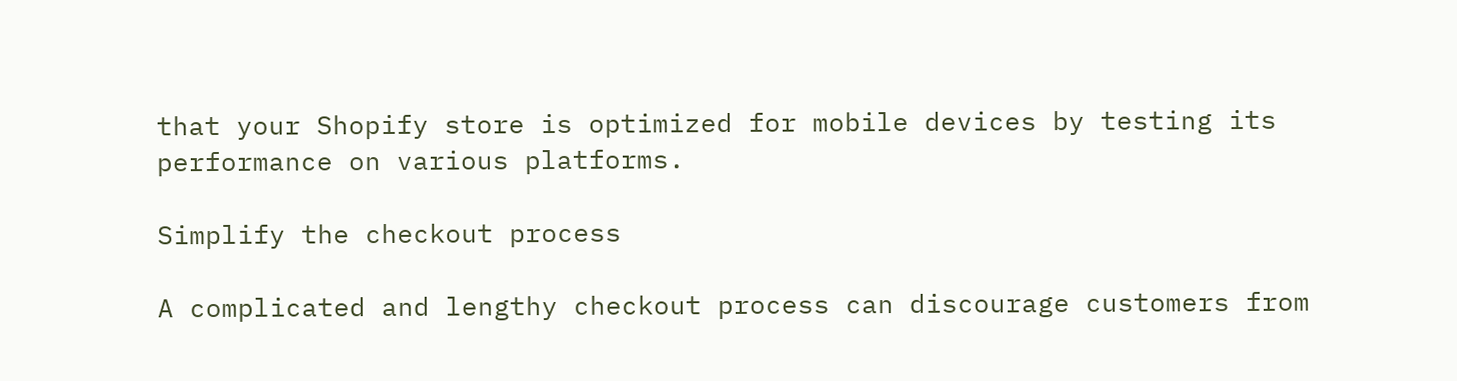that your Shopify store is optimized for mobile devices by testing its performance on various platforms.

Simplify the checkout process

A complicated and lengthy checkout process can discourage customers from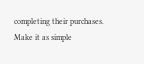completing their purchases. Make it as simple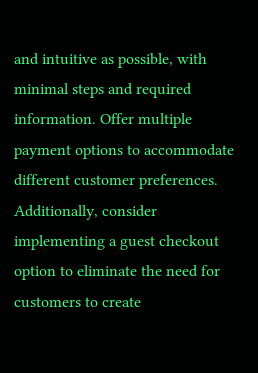and intuitive as possible, with minimal steps and required information. Offer multiple payment options to accommodate different customer preferences. Additionally, consider implementing a guest checkout option to eliminate the need for customers to create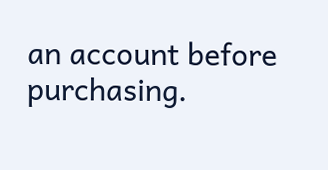an account before purchasing.